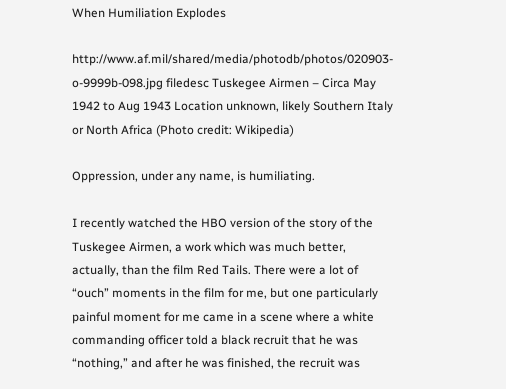When Humiliation Explodes

http://www.af.mil/shared/media/photodb/photos/020903-o-9999b-098.jpg filedesc Tuskegee Airmen – Circa May 1942 to Aug 1943 Location unknown, likely Southern Italy or North Africa (Photo credit: Wikipedia)

Oppression, under any name, is humiliating.

I recently watched the HBO version of the story of the Tuskegee Airmen, a work which was much better, actually, than the film Red Tails. There were a lot of “ouch” moments in the film for me, but one particularly painful moment for me came in a scene where a white commanding officer told a black recruit that he was “nothing,” and after he was finished, the recruit was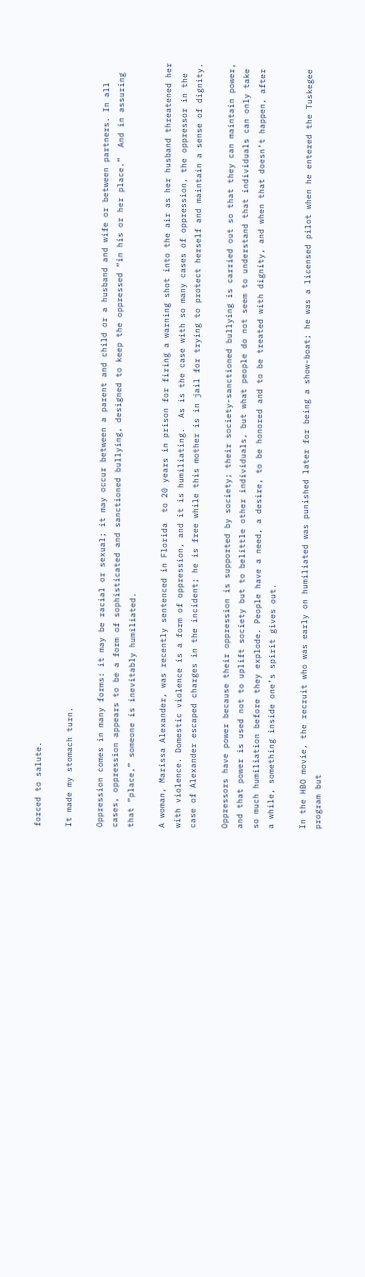forced to salute.

It made my stomach turn.

Oppression comes in many forms: it may be racial or sexual; it may occur between a parent and child or a husband and wife or between partners. In all cases, oppression appears to be a form of sophisticated and sanctioned bullying, designed to keep the oppressed “in his or her place.”  And in assuring that “place,” someone is inevitably humiliated.

A woman, Marissa Alexander, was recently sentenced in Florida  to 20 years in prison for firing a warning shot into the air as her husband threatened her with violence. Domestic violence is a form of oppression, and it is humiliating.  As is the case with so many cases of oppression, the oppressor in the case of Alexander escaped charges in the incident; he is free while this mother is in jail for trying to protect herself and maintain a sense of dignity.

Oppressors have power because their oppression is supported by society; their society-sanctioned bullying is carried out so that they can maintain power, and that power is used not to uplift society but to belittle other individuals, but what people do not seem to understand that individuals can only take so much humiliation before they explode. People have a need, a desire, to be honored and to be treated with dignity, and when that doesn’t happen, after a while, something inside one’s spirit gives out.

In the HBO movie, the recruit who was early on humiliated was punished later for being a show-boat; he was a licensed pilot when he entered the Tuskegee program but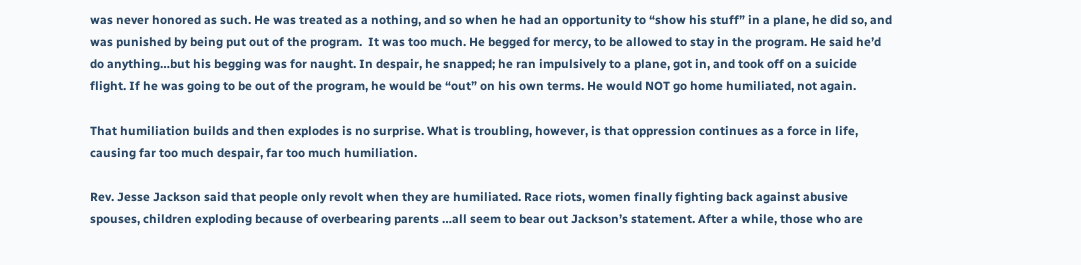was never honored as such. He was treated as a nothing, and so when he had an opportunity to “show his stuff” in a plane, he did so, and was punished by being put out of the program.  It was too much. He begged for mercy, to be allowed to stay in the program. He said he’d do anything…but his begging was for naught. In despair, he snapped; he ran impulsively to a plane, got in, and took off on a suicide flight. If he was going to be out of the program, he would be “out” on his own terms. He would NOT go home humiliated, not again.

That humiliation builds and then explodes is no surprise. What is troubling, however, is that oppression continues as a force in life, causing far too much despair, far too much humiliation.

Rev. Jesse Jackson said that people only revolt when they are humiliated. Race riots, women finally fighting back against abusive spouses, children exploding because of overbearing parents …all seem to bear out Jackson’s statement. After a while, those who are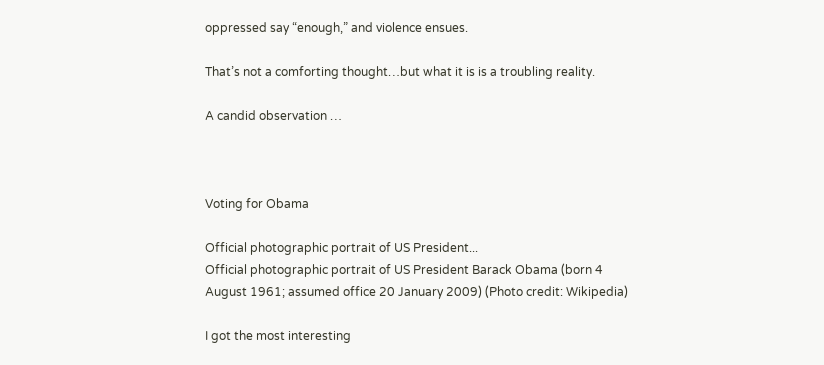oppressed say “enough,” and violence ensues.

That’s not a comforting thought…but what it is is a troubling reality.

A candid observation …



Voting for Obama

Official photographic portrait of US President...
Official photographic portrait of US President Barack Obama (born 4 August 1961; assumed office 20 January 2009) (Photo credit: Wikipedia)

I got the most interesting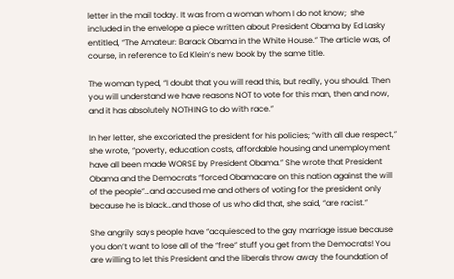letter in the mail today. It was from a woman whom I do not know;  she included in the envelope a piece written about President Obama by Ed Lasky entitled, “The Amateur: Barack Obama in the White House.” The article was, of course, in reference to Ed Klein‘s new book by the same title.

The woman typed, “I doubt that you will read this, but really, you should. Then you will understand we have reasons NOT to vote for this man, then and now, and it has absolutely NOTHING to do with race.”

In her letter, she excoriated the president for his policies; “with all due respect,” she wrote, “poverty, education costs, affordable housing and unemployment have all been made WORSE by President Obama.” She wrote that President Obama and the Democrats “forced Obamacare on this nation against the will of the people”…and accused me and others of voting for the president only because he is black…and those of us who did that, she said, “are racist.”

She angrily says people have “acquiesced to the gay marriage issue because you don’t want to lose all of the “free” stuff you get from the Democrats! You are willing to let this President and the liberals throw away the foundation of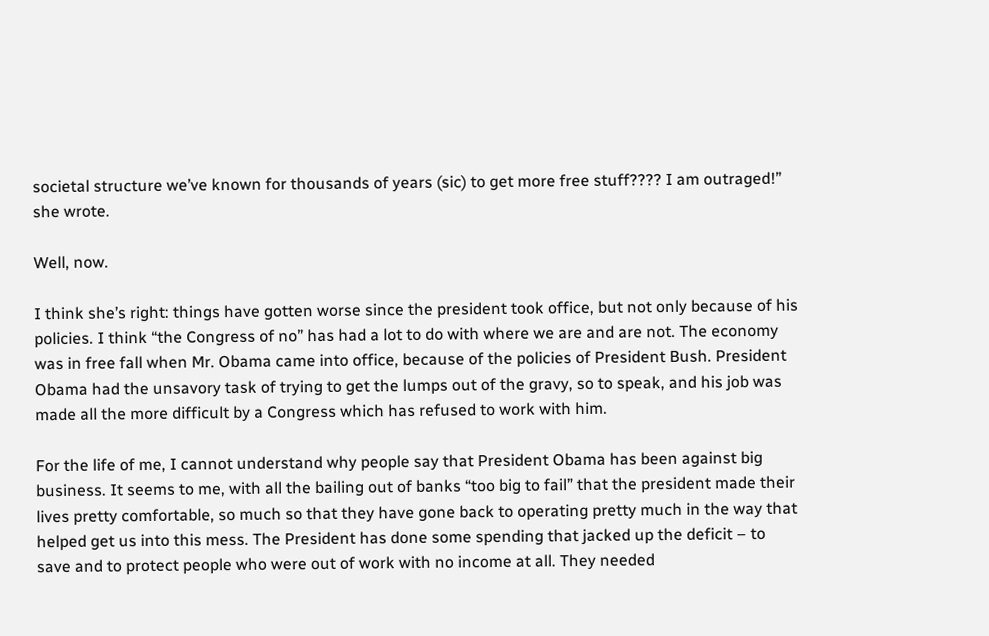societal structure we’ve known for thousands of years (sic) to get more free stuff???? I am outraged!” she wrote.

Well, now.

I think she’s right: things have gotten worse since the president took office, but not only because of his policies. I think “the Congress of no” has had a lot to do with where we are and are not. The economy was in free fall when Mr. Obama came into office, because of the policies of President Bush. President Obama had the unsavory task of trying to get the lumps out of the gravy, so to speak, and his job was made all the more difficult by a Congress which has refused to work with him.

For the life of me, I cannot understand why people say that President Obama has been against big business. It seems to me, with all the bailing out of banks “too big to fail” that the president made their lives pretty comfortable, so much so that they have gone back to operating pretty much in the way that helped get us into this mess. The President has done some spending that jacked up the deficit – to save and to protect people who were out of work with no income at all. They needed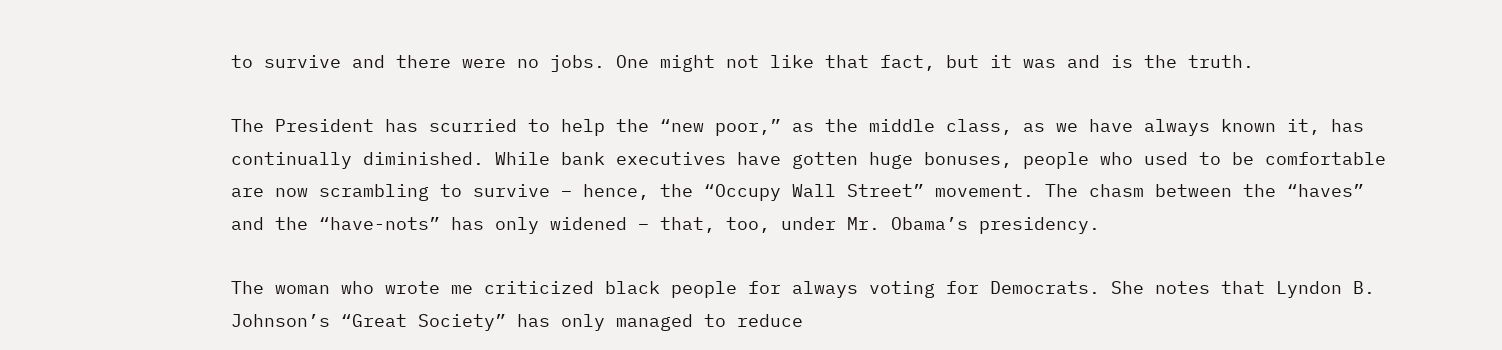to survive and there were no jobs. One might not like that fact, but it was and is the truth.

The President has scurried to help the “new poor,” as the middle class, as we have always known it, has continually diminished. While bank executives have gotten huge bonuses, people who used to be comfortable are now scrambling to survive – hence, the “Occupy Wall Street” movement. The chasm between the “haves” and the “have-nots” has only widened – that, too, under Mr. Obama’s presidency.

The woman who wrote me criticized black people for always voting for Democrats. She notes that Lyndon B. Johnson’s “Great Society” has only managed to reduce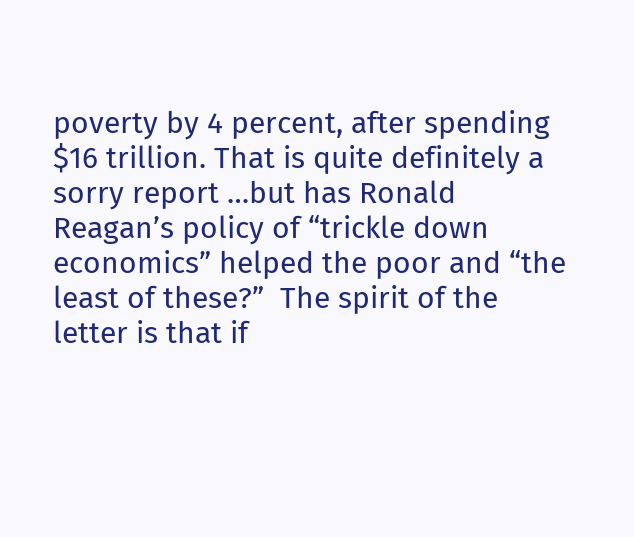poverty by 4 percent, after spending $16 trillion. That is quite definitely a sorry report …but has Ronald Reagan’s policy of “trickle down economics” helped the poor and “the least of these?”  The spirit of the letter is that if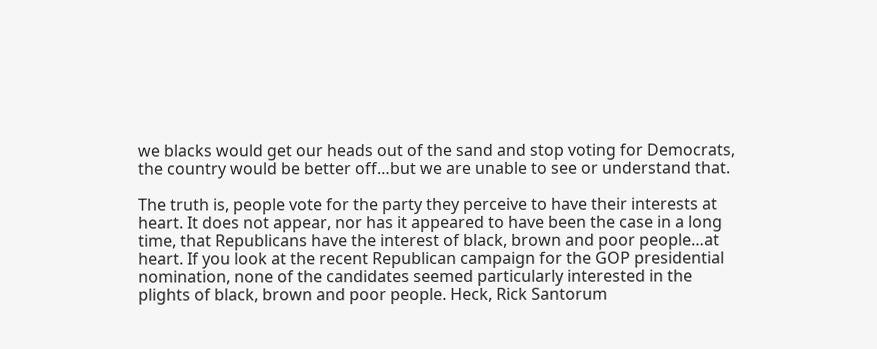we blacks would get our heads out of the sand and stop voting for Democrats, the country would be better off…but we are unable to see or understand that.

The truth is, people vote for the party they perceive to have their interests at heart. It does not appear, nor has it appeared to have been the case in a long time, that Republicans have the interest of black, brown and poor people…at heart. If you look at the recent Republican campaign for the GOP presidential nomination, none of the candidates seemed particularly interested in the plights of black, brown and poor people. Heck, Rick Santorum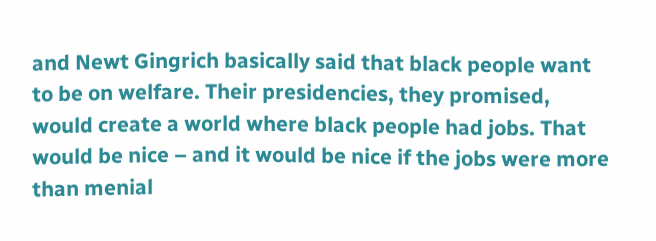and Newt Gingrich basically said that black people want to be on welfare. Their presidencies, they promised, would create a world where black people had jobs. That would be nice – and it would be nice if the jobs were more than menial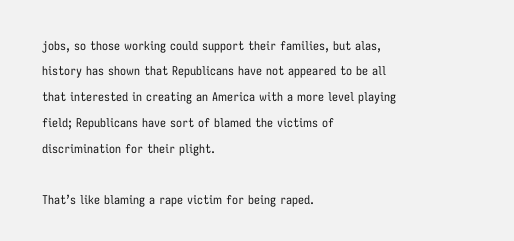jobs, so those working could support their families, but alas, history has shown that Republicans have not appeared to be all that interested in creating an America with a more level playing field; Republicans have sort of blamed the victims of discrimination for their plight.

That’s like blaming a rape victim for being raped.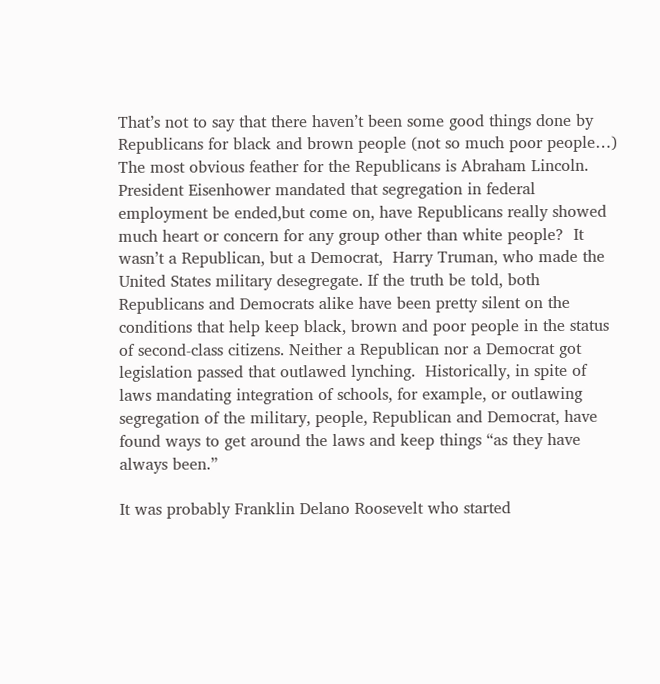That’s not to say that there haven’t been some good things done by Republicans for black and brown people (not so much poor people…) The most obvious feather for the Republicans is Abraham Lincoln.  President Eisenhower mandated that segregation in federal employment be ended,but come on, have Republicans really showed much heart or concern for any group other than white people?  It wasn’t a Republican, but a Democrat,  Harry Truman, who made the United States military desegregate. If the truth be told, both Republicans and Democrats alike have been pretty silent on the conditions that help keep black, brown and poor people in the status of second-class citizens. Neither a Republican nor a Democrat got legislation passed that outlawed lynching.  Historically, in spite of laws mandating integration of schools, for example, or outlawing segregation of the military, people, Republican and Democrat, have found ways to get around the laws and keep things “as they have always been.”

It was probably Franklin Delano Roosevelt who started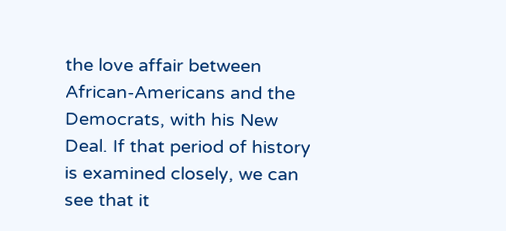the love affair between African-Americans and the Democrats, with his New Deal. If that period of history is examined closely, we can see that it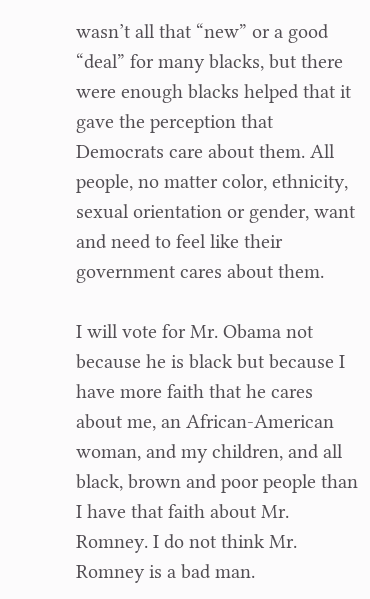wasn’t all that “new” or a good “deal” for many blacks, but there were enough blacks helped that it gave the perception that Democrats care about them. All people, no matter color, ethnicity, sexual orientation or gender, want and need to feel like their government cares about them.

I will vote for Mr. Obama not because he is black but because I have more faith that he cares about me, an African-American woman, and my children, and all black, brown and poor people than I have that faith about Mr. Romney. I do not think Mr. Romney is a bad man.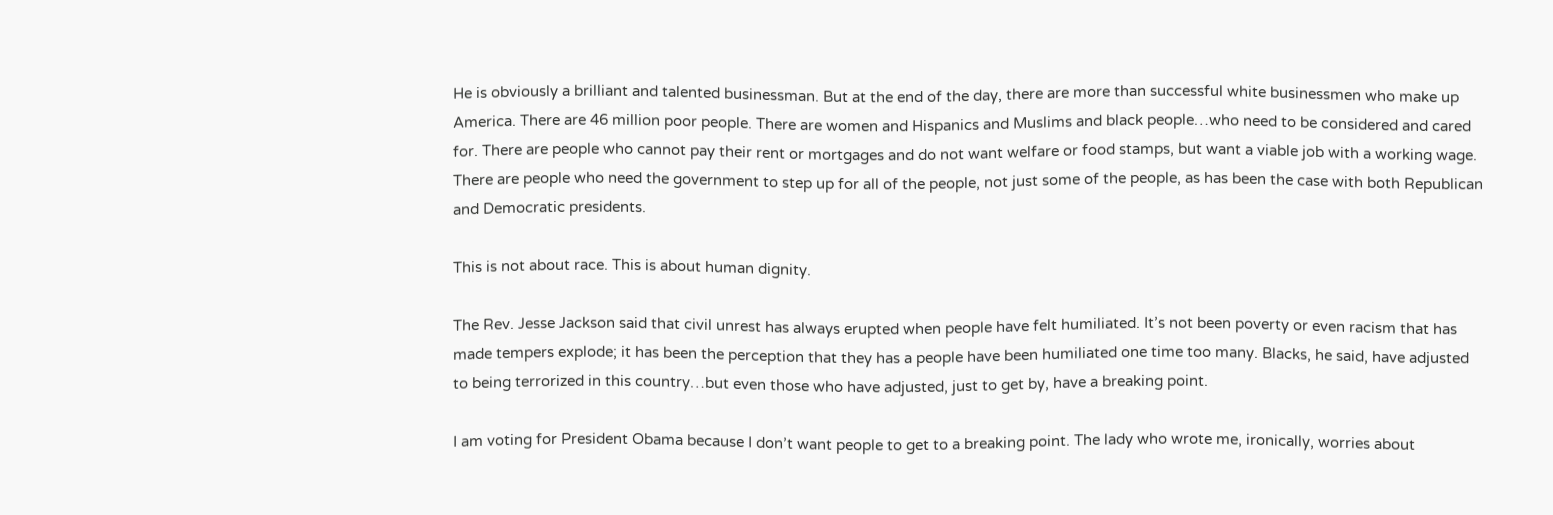He is obviously a brilliant and talented businessman. But at the end of the day, there are more than successful white businessmen who make up America. There are 46 million poor people. There are women and Hispanics and Muslims and black people…who need to be considered and cared for. There are people who cannot pay their rent or mortgages and do not want welfare or food stamps, but want a viable job with a working wage. There are people who need the government to step up for all of the people, not just some of the people, as has been the case with both Republican and Democratic presidents.

This is not about race. This is about human dignity.

The Rev. Jesse Jackson said that civil unrest has always erupted when people have felt humiliated. It’s not been poverty or even racism that has made tempers explode; it has been the perception that they has a people have been humiliated one time too many. Blacks, he said, have adjusted to being terrorized in this country…but even those who have adjusted, just to get by, have a breaking point.

I am voting for President Obama because I don’t want people to get to a breaking point. The lady who wrote me, ironically, worries about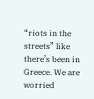“riots in the streets” like there’s been in Greece. We are worried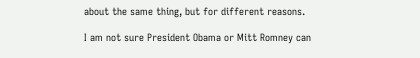about the same thing, but for different reasons.

I am not sure President Obama or Mitt Romney can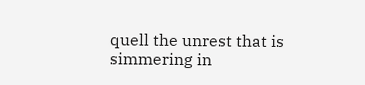quell the unrest that is simmering in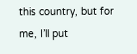this country, but for me, I’ll put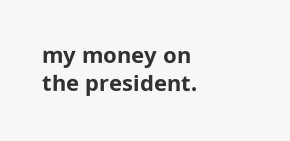my money on the president.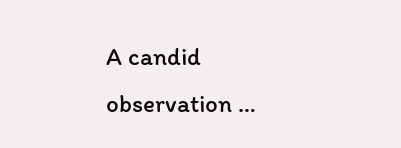A candid observation …